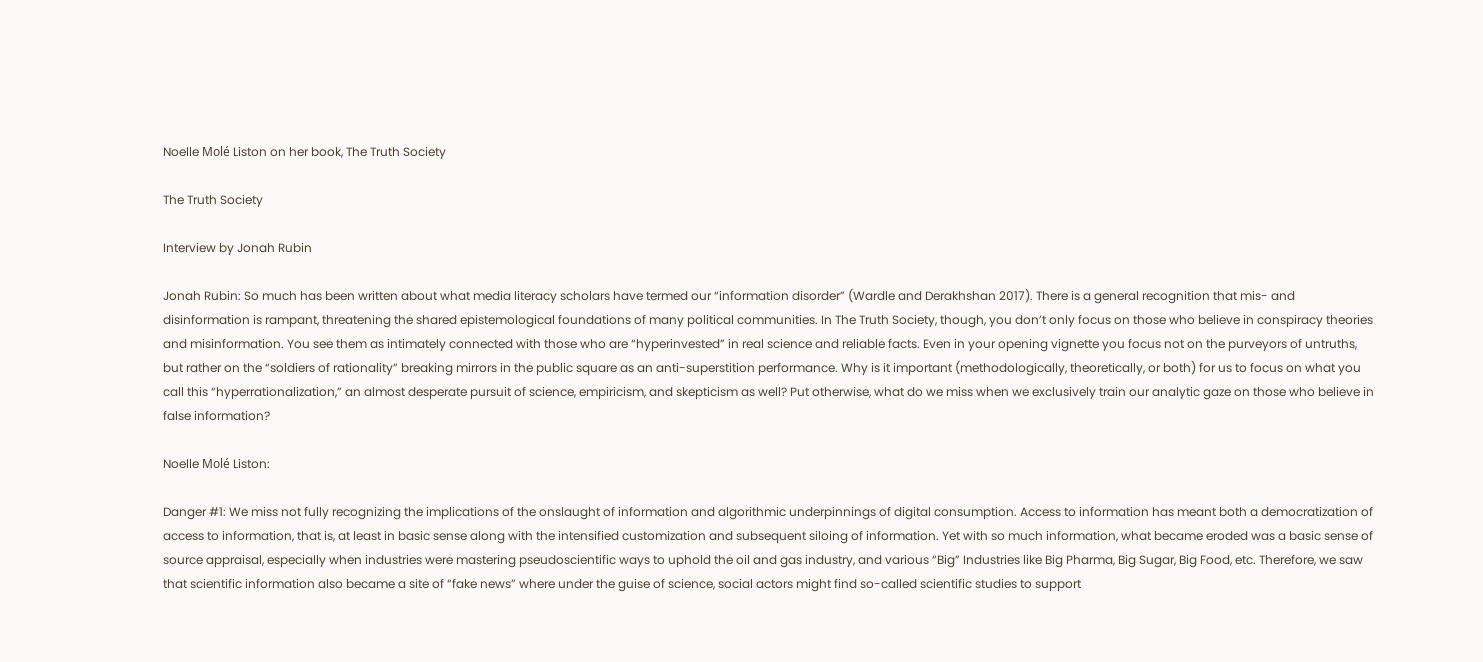Noelle Molé Liston on her book, The Truth Society

The Truth Society

Interview by Jonah Rubin

Jonah Rubin: So much has been written about what media literacy scholars have termed our “information disorder” (Wardle and Derakhshan 2017). There is a general recognition that mis- and disinformation is rampant, threatening the shared epistemological foundations of many political communities. In The Truth Society, though, you don’t only focus on those who believe in conspiracy theories and misinformation. You see them as intimately connected with those who are “hyperinvested” in real science and reliable facts. Even in your opening vignette you focus not on the purveyors of untruths, but rather on the “soldiers of rationality” breaking mirrors in the public square as an anti-superstition performance. Why is it important (methodologically, theoretically, or both) for us to focus on what you call this “hyperrationalization,” an almost desperate pursuit of science, empiricism, and skepticism as well? Put otherwise, what do we miss when we exclusively train our analytic gaze on those who believe in false information?

Noelle Molé Liston:

Danger #1: We miss not fully recognizing the implications of the onslaught of information and algorithmic underpinnings of digital consumption. Access to information has meant both a democratization of access to information, that is, at least in basic sense along with the intensified customization and subsequent siloing of information. Yet with so much information, what became eroded was a basic sense of source appraisal, especially when industries were mastering pseudoscientific ways to uphold the oil and gas industry, and various “Big” Industries like Big Pharma, Big Sugar, Big Food, etc. Therefore, we saw that scientific information also became a site of “fake news” where under the guise of science, social actors might find so-called scientific studies to support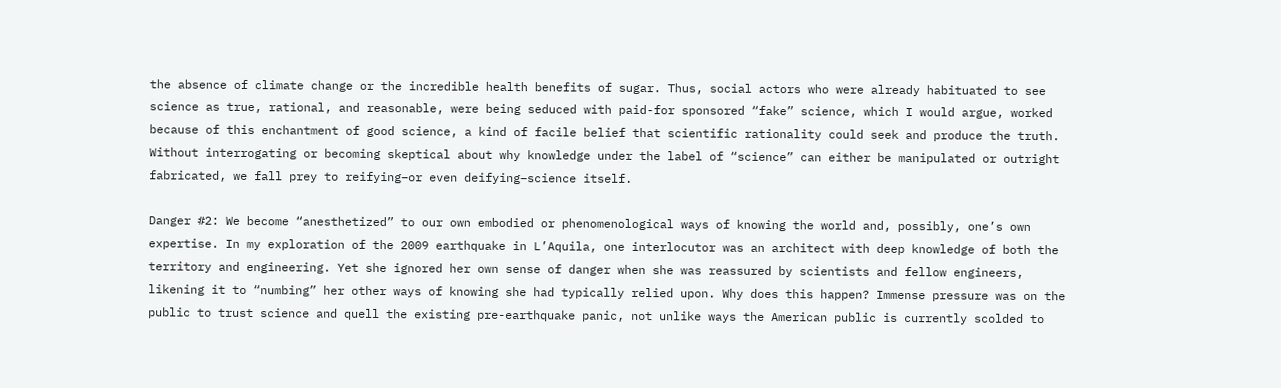the absence of climate change or the incredible health benefits of sugar. Thus, social actors who were already habituated to see science as true, rational, and reasonable, were being seduced with paid-for sponsored “fake” science, which I would argue, worked because of this enchantment of good science, a kind of facile belief that scientific rationality could seek and produce the truth. Without interrogating or becoming skeptical about why knowledge under the label of “science” can either be manipulated or outright fabricated, we fall prey to reifying–or even deifying–science itself.

Danger #2: We become “anesthetized” to our own embodied or phenomenological ways of knowing the world and, possibly, one’s own expertise. In my exploration of the 2009 earthquake in L’Aquila, one interlocutor was an architect with deep knowledge of both the territory and engineering. Yet she ignored her own sense of danger when she was reassured by scientists and fellow engineers, likening it to “numbing” her other ways of knowing she had typically relied upon. Why does this happen? Immense pressure was on the public to trust science and quell the existing pre-earthquake panic, not unlike ways the American public is currently scolded to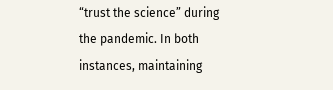“trust the science” during the pandemic. In both instances, maintaining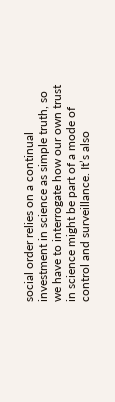social order relies on a continual investment in science as simple truth, so we have to interrogate how our own trust in science might be part of a mode of control and surveillance. It’s also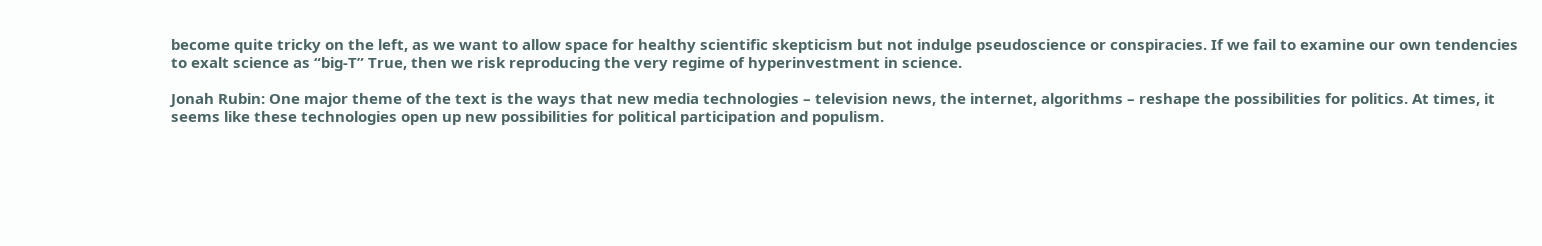become quite tricky on the left, as we want to allow space for healthy scientific skepticism but not indulge pseudoscience or conspiracies. If we fail to examine our own tendencies to exalt science as “big-T” True, then we risk reproducing the very regime of hyperinvestment in science.

Jonah Rubin: One major theme of the text is the ways that new media technologies – television news, the internet, algorithms – reshape the possibilities for politics. At times, it seems like these technologies open up new possibilities for political participation and populism.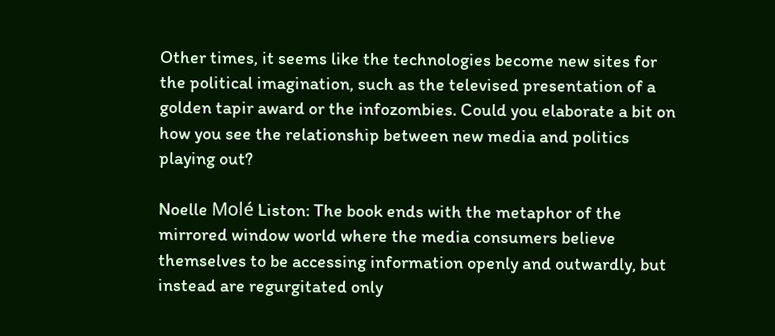Other times, it seems like the technologies become new sites for the political imagination, such as the televised presentation of a golden tapir award or the infozombies. Could you elaborate a bit on how you see the relationship between new media and politics playing out?

Noelle Molé Liston: The book ends with the metaphor of the mirrored window world where the media consumers believe themselves to be accessing information openly and outwardly, but instead are regurgitated only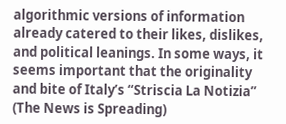algorithmic versions of information already catered to their likes, dislikes, and political leanings. In some ways, it seems important that the originality and bite of Italy’s “Striscia La Notizia” (The News is Spreading)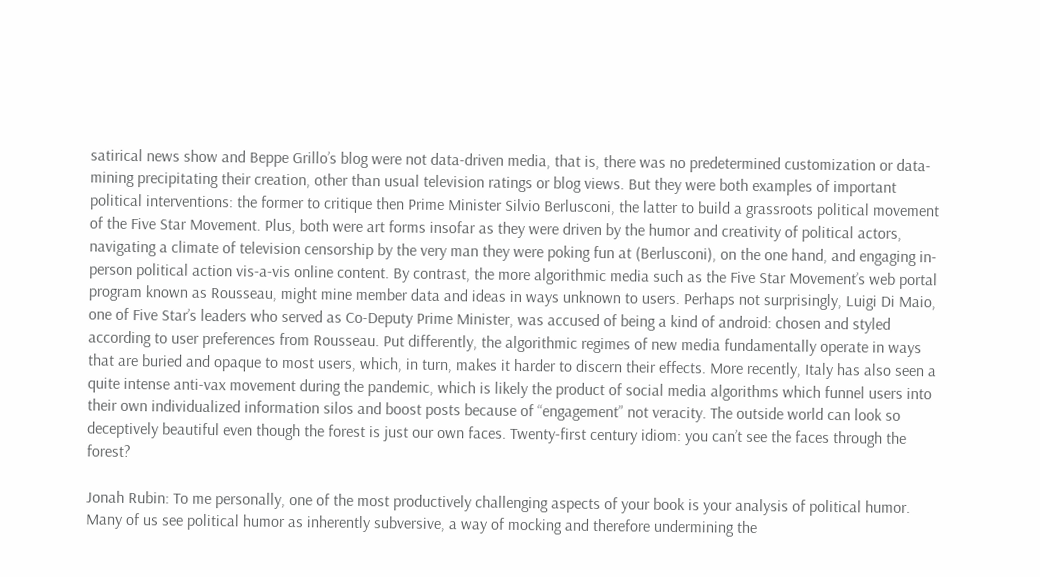satirical news show and Beppe Grillo’s blog were not data-driven media, that is, there was no predetermined customization or data-mining precipitating their creation, other than usual television ratings or blog views. But they were both examples of important political interventions: the former to critique then Prime Minister Silvio Berlusconi, the latter to build a grassroots political movement of the Five Star Movement. Plus, both were art forms insofar as they were driven by the humor and creativity of political actors, navigating a climate of television censorship by the very man they were poking fun at (Berlusconi), on the one hand, and engaging in-person political action vis-a-vis online content. By contrast, the more algorithmic media such as the Five Star Movement’s web portal program known as Rousseau, might mine member data and ideas in ways unknown to users. Perhaps not surprisingly, Luigi Di Maio, one of Five Star’s leaders who served as Co-Deputy Prime Minister, was accused of being a kind of android: chosen and styled according to user preferences from Rousseau. Put differently, the algorithmic regimes of new media fundamentally operate in ways that are buried and opaque to most users, which, in turn, makes it harder to discern their effects. More recently, Italy has also seen a quite intense anti-vax movement during the pandemic, which is likely the product of social media algorithms which funnel users into their own individualized information silos and boost posts because of “engagement” not veracity. The outside world can look so deceptively beautiful even though the forest is just our own faces. Twenty-first century idiom: you can’t see the faces through the forest?

Jonah Rubin: To me personally, one of the most productively challenging aspects of your book is your analysis of political humor. Many of us see political humor as inherently subversive, a way of mocking and therefore undermining the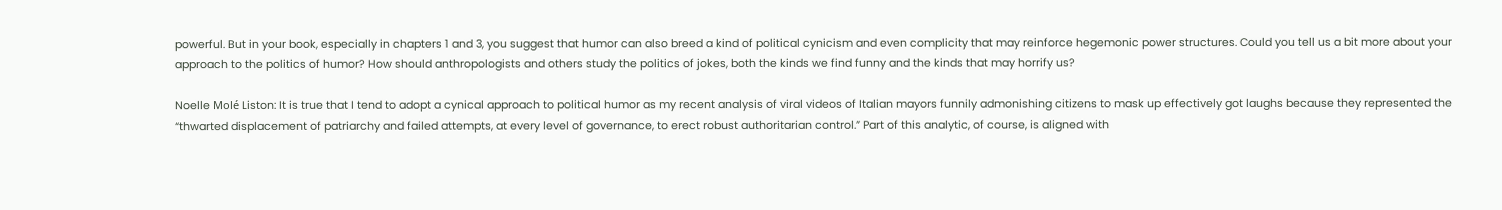powerful. But in your book, especially in chapters 1 and 3, you suggest that humor can also breed a kind of political cynicism and even complicity that may reinforce hegemonic power structures. Could you tell us a bit more about your approach to the politics of humor? How should anthropologists and others study the politics of jokes, both the kinds we find funny and the kinds that may horrify us?

Noelle Molé Liston: It is true that I tend to adopt a cynical approach to political humor as my recent analysis of viral videos of Italian mayors funnily admonishing citizens to mask up effectively got laughs because they represented the “thwarted displacement of patriarchy and failed attempts, at every level of governance, to erect robust authoritarian control.” Part of this analytic, of course, is aligned with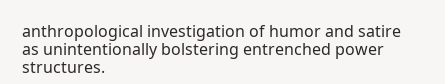anthropological investigation of humor and satire as unintentionally bolstering entrenched power structures.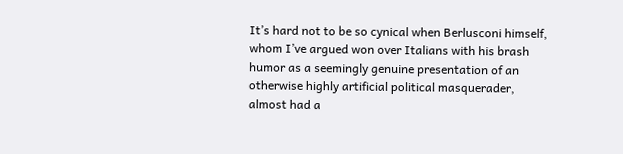It’s hard not to be so cynical when Berlusconi himself, whom I’ve argued won over Italians with his brash humor as a seemingly genuine presentation of an otherwise highly artificial political masquerader, almost had a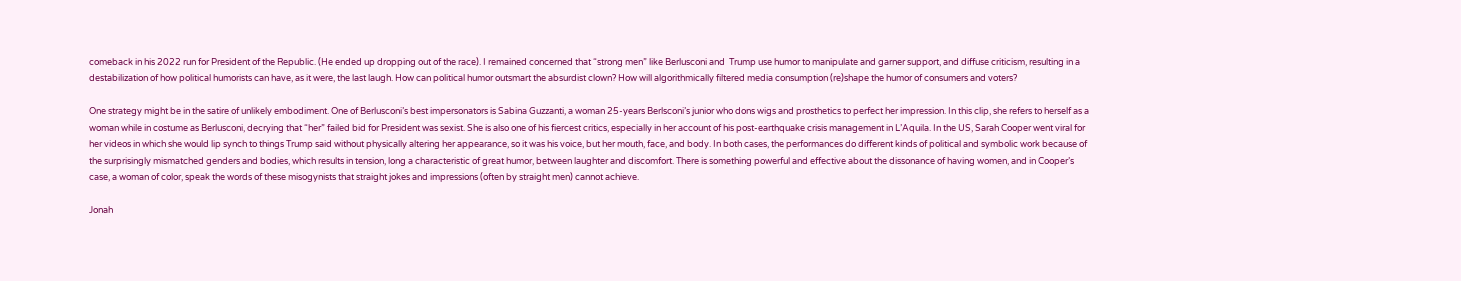comeback in his 2022 run for President of the Republic. (He ended up dropping out of the race). I remained concerned that “strong men” like Berlusconi and  Trump use humor to manipulate and garner support, and diffuse criticism, resulting in a destabilization of how political humorists can have, as it were, the last laugh. How can political humor outsmart the absurdist clown? How will algorithmically filtered media consumption (re)shape the humor of consumers and voters?

One strategy might be in the satire of unlikely embodiment. One of Berlusconi’s best impersonators is Sabina Guzzanti, a woman 25-years Berlsconi’s junior who dons wigs and prosthetics to perfect her impression. In this clip, she refers to herself as a woman while in costume as Berlusconi, decrying that “her” failed bid for President was sexist. She is also one of his fiercest critics, especially in her account of his post-earthquake crisis management in L’Aquila. In the US, Sarah Cooper went viral for her videos in which she would lip synch to things Trump said without physically altering her appearance, so it was his voice, but her mouth, face, and body. In both cases, the performances do different kinds of political and symbolic work because of the surprisingly mismatched genders and bodies, which results in tension, long a characteristic of great humor, between laughter and discomfort. There is something powerful and effective about the dissonance of having women, and in Cooper’s case, a woman of color, speak the words of these misogynists that straight jokes and impressions (often by straight men) cannot achieve.

Jonah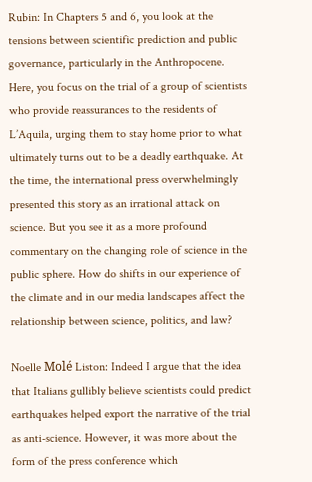Rubin: In Chapters 5 and 6, you look at the tensions between scientific prediction and public governance, particularly in the Anthropocene. Here, you focus on the trial of a group of scientists who provide reassurances to the residents of L’Aquila, urging them to stay home prior to what ultimately turns out to be a deadly earthquake. At the time, the international press overwhelmingly presented this story as an irrational attack on science. But you see it as a more profound commentary on the changing role of science in the public sphere. How do shifts in our experience of the climate and in our media landscapes affect the relationship between science, politics, and law?

Noelle Molé Liston: Indeed I argue that the idea that Italians gullibly believe scientists could predict earthquakes helped export the narrative of the trial as anti-science. However, it was more about the form of the press conference which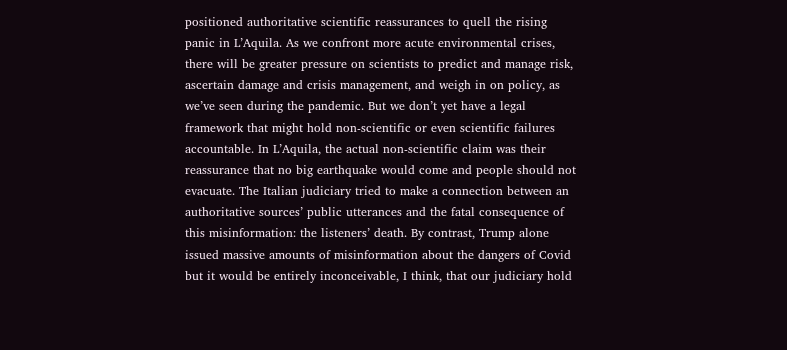positioned authoritative scientific reassurances to quell the rising panic in L’Aquila. As we confront more acute environmental crises, there will be greater pressure on scientists to predict and manage risk, ascertain damage and crisis management, and weigh in on policy, as we’ve seen during the pandemic. But we don’t yet have a legal framework that might hold non-scientific or even scientific failures accountable. In L’Aquila, the actual non-scientific claim was their reassurance that no big earthquake would come and people should not evacuate. The Italian judiciary tried to make a connection between an authoritative sources’ public utterances and the fatal consequence of this misinformation: the listeners’ death. By contrast, Trump alone issued massive amounts of misinformation about the dangers of Covid but it would be entirely inconceivable, I think, that our judiciary hold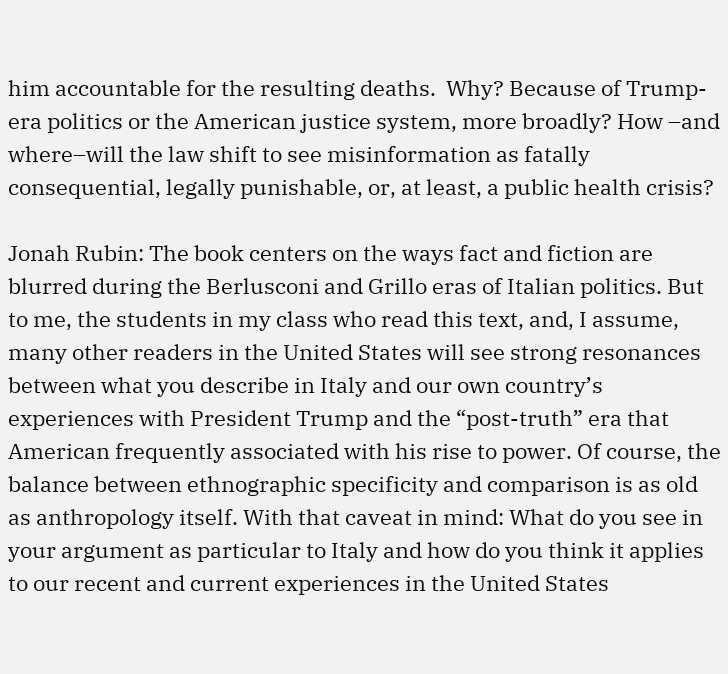him accountable for the resulting deaths.  Why? Because of Trump-era politics or the American justice system, more broadly? How –and where–will the law shift to see misinformation as fatally consequential, legally punishable, or, at least, a public health crisis?

Jonah Rubin: The book centers on the ways fact and fiction are blurred during the Berlusconi and Grillo eras of Italian politics. But to me, the students in my class who read this text, and, I assume, many other readers in the United States will see strong resonances between what you describe in Italy and our own country’s experiences with President Trump and the “post-truth” era that American frequently associated with his rise to power. Of course, the balance between ethnographic specificity and comparison is as old as anthropology itself. With that caveat in mind: What do you see in your argument as particular to Italy and how do you think it applies to our recent and current experiences in the United States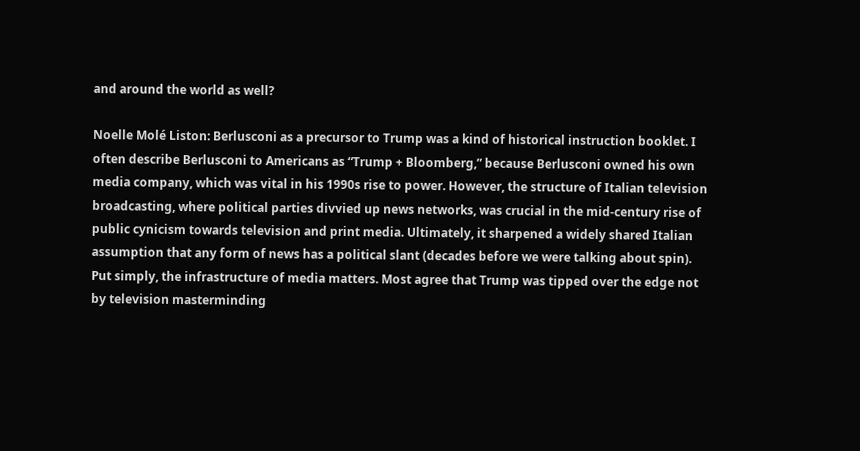and around the world as well?

Noelle Molé Liston: Berlusconi as a precursor to Trump was a kind of historical instruction booklet. I often describe Berlusconi to Americans as “Trump + Bloomberg,” because Berlusconi owned his own media company, which was vital in his 1990s rise to power. However, the structure of Italian television broadcasting, where political parties divvied up news networks, was crucial in the mid-century rise of public cynicism towards television and print media. Ultimately, it sharpened a widely shared Italian assumption that any form of news has a political slant (decades before we were talking about spin). Put simply, the infrastructure of media matters. Most agree that Trump was tipped over the edge not by television masterminding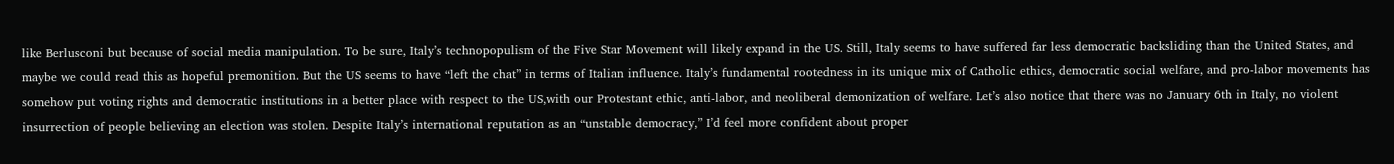like Berlusconi but because of social media manipulation. To be sure, Italy’s technopopulism of the Five Star Movement will likely expand in the US. Still, Italy seems to have suffered far less democratic backsliding than the United States, and maybe we could read this as hopeful premonition. But the US seems to have “left the chat” in terms of Italian influence. Italy’s fundamental rootedness in its unique mix of Catholic ethics, democratic social welfare, and pro-labor movements has somehow put voting rights and democratic institutions in a better place with respect to the US,with our Protestant ethic, anti-labor, and neoliberal demonization of welfare. Let’s also notice that there was no January 6th in Italy, no violent insurrection of people believing an election was stolen. Despite Italy’s international reputation as an “unstable democracy,” I’d feel more confident about proper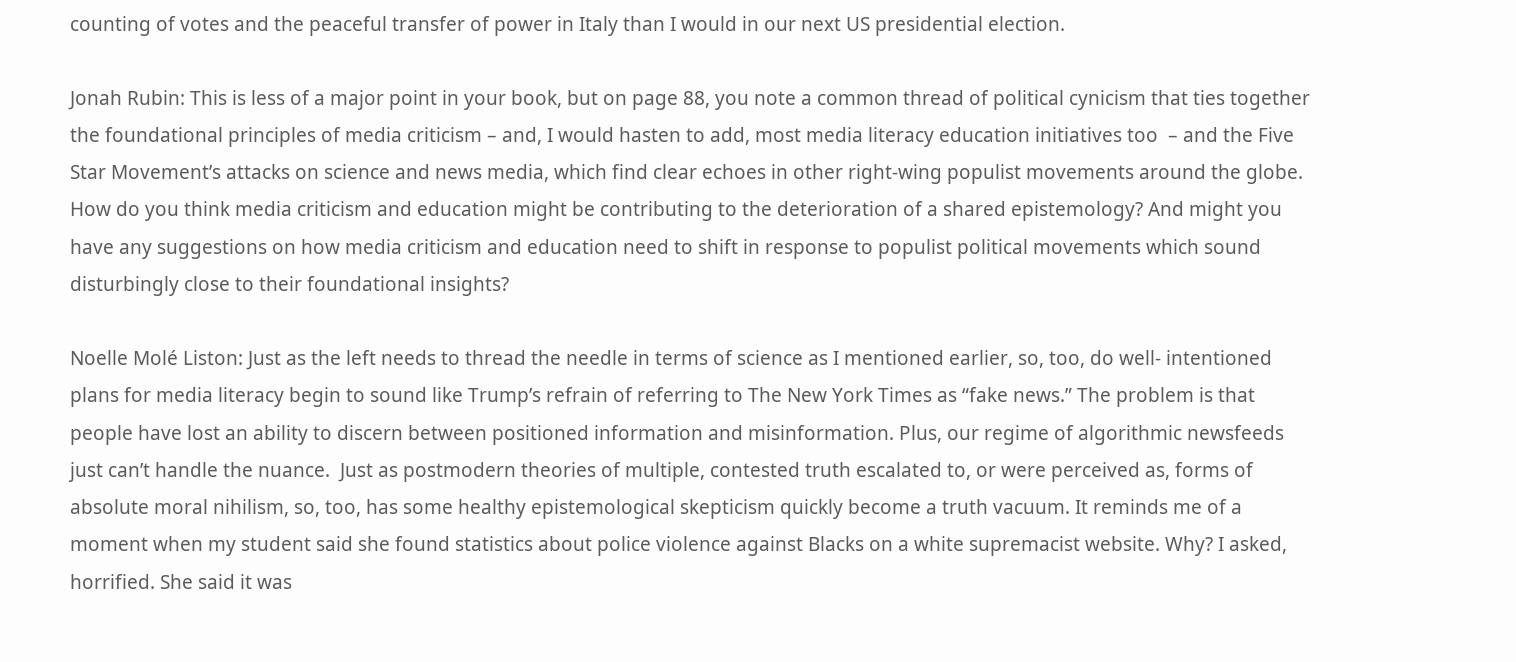counting of votes and the peaceful transfer of power in Italy than I would in our next US presidential election.

Jonah Rubin: This is less of a major point in your book, but on page 88, you note a common thread of political cynicism that ties together the foundational principles of media criticism – and, I would hasten to add, most media literacy education initiatives too  – and the Five Star Movement’s attacks on science and news media, which find clear echoes in other right-wing populist movements around the globe. How do you think media criticism and education might be contributing to the deterioration of a shared epistemology? And might you have any suggestions on how media criticism and education need to shift in response to populist political movements which sound disturbingly close to their foundational insights?

Noelle Molé Liston: Just as the left needs to thread the needle in terms of science as I mentioned earlier, so, too, do well- intentioned plans for media literacy begin to sound like Trump’s refrain of referring to The New York Times as “fake news.” The problem is that people have lost an ability to discern between positioned information and misinformation. Plus, our regime of algorithmic newsfeeds just can’t handle the nuance.  Just as postmodern theories of multiple, contested truth escalated to, or were perceived as, forms of absolute moral nihilism, so, too, has some healthy epistemological skepticism quickly become a truth vacuum. It reminds me of a moment when my student said she found statistics about police violence against Blacks on a white supremacist website. Why? I asked, horrified. She said it was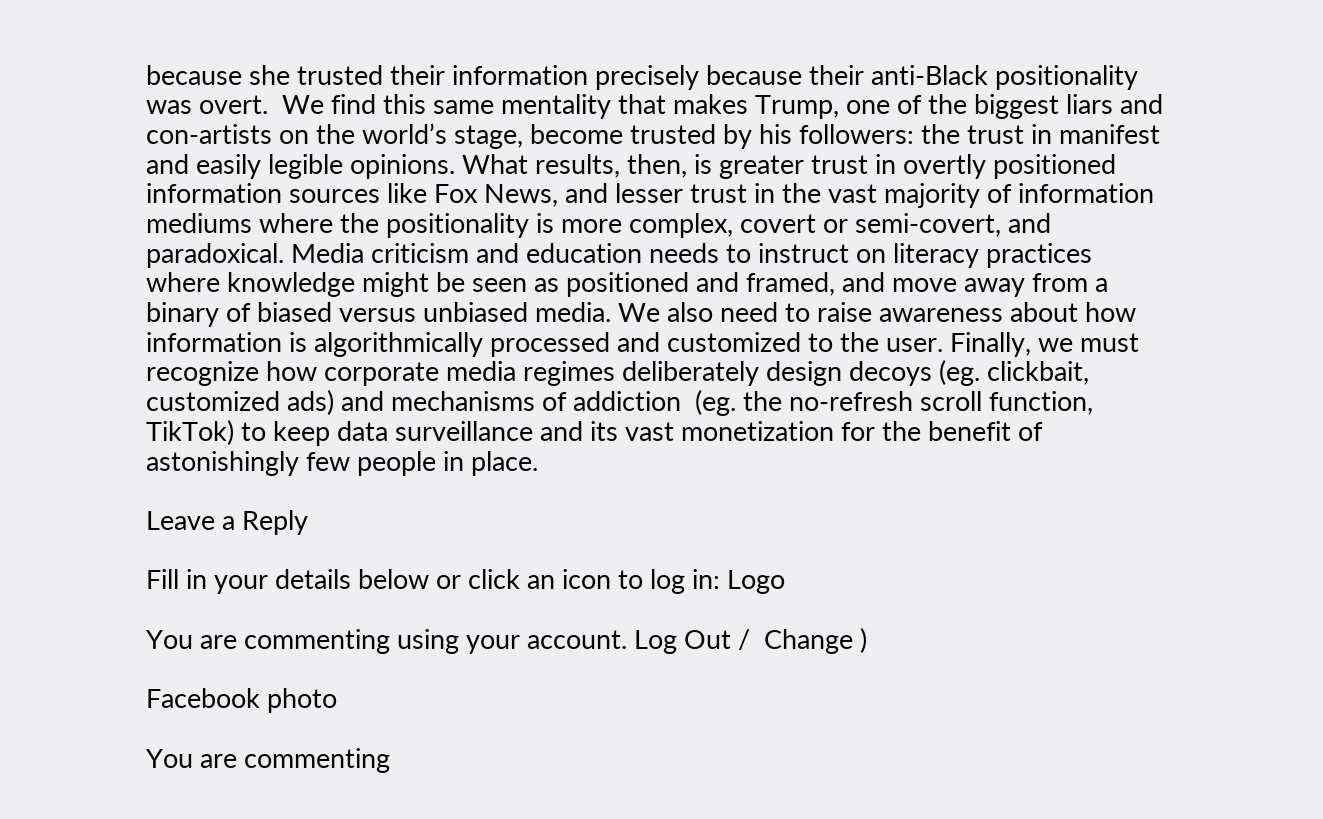because she trusted their information precisely because their anti-Black positionality was overt.  We find this same mentality that makes Trump, one of the biggest liars and con-artists on the world’s stage, become trusted by his followers: the trust in manifest and easily legible opinions. What results, then, is greater trust in overtly positioned information sources like Fox News, and lesser trust in the vast majority of information mediums where the positionality is more complex, covert or semi-covert, and paradoxical. Media criticism and education needs to instruct on literacy practices where knowledge might be seen as positioned and framed, and move away from a binary of biased versus unbiased media. We also need to raise awareness about how information is algorithmically processed and customized to the user. Finally, we must recognize how corporate media regimes deliberately design decoys (eg. clickbait, customized ads) and mechanisms of addiction  (eg. the no-refresh scroll function, TikTok) to keep data surveillance and its vast monetization for the benefit of astonishingly few people in place.

Leave a Reply

Fill in your details below or click an icon to log in: Logo

You are commenting using your account. Log Out /  Change )

Facebook photo

You are commenting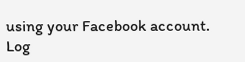using your Facebook account. Log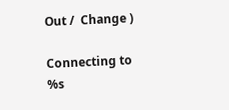Out /  Change )

Connecting to %s